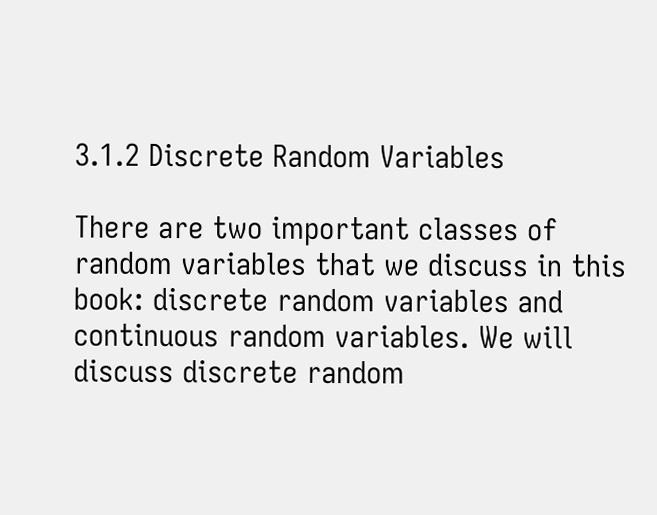3.1.2 Discrete Random Variables

There are two important classes of random variables that we discuss in this book: discrete random variables and continuous random variables. We will discuss discrete random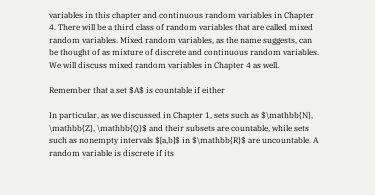variables in this chapter and continuous random variables in Chapter 4. There will be a third class of random variables that are called mixed random variables. Mixed random variables, as the name suggests, can be thought of as mixture of discrete and continuous random variables. We will discuss mixed random variables in Chapter 4 as well.

Remember that a set $A$ is countable if either

In particular, as we discussed in Chapter 1, sets such as $\mathbb{N}, \mathbb{Z}, \mathbb{Q}$ and their subsets are countable, while sets such as nonempty intervals $[a,b]$ in $\mathbb{R}$ are uncountable. A random variable is discrete if its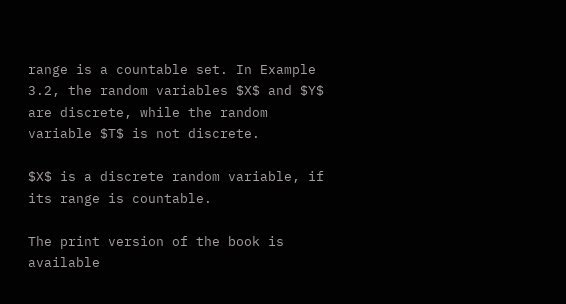range is a countable set. In Example 3.2, the random variables $X$ and $Y$ are discrete, while the random variable $T$ is not discrete.

$X$ is a discrete random variable, if its range is countable.

The print version of the book is available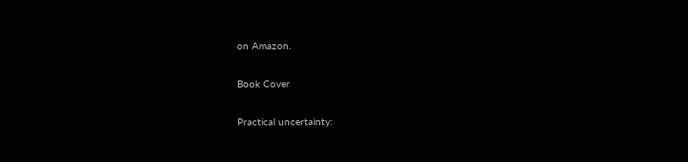on Amazon.

Book Cover

Practical uncertainty: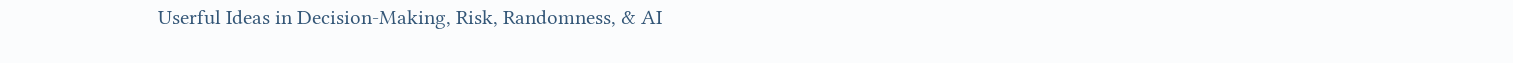Userful Ideas in Decision-Making, Risk, Randomness, & AI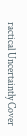ractical Uncertaintly Cover